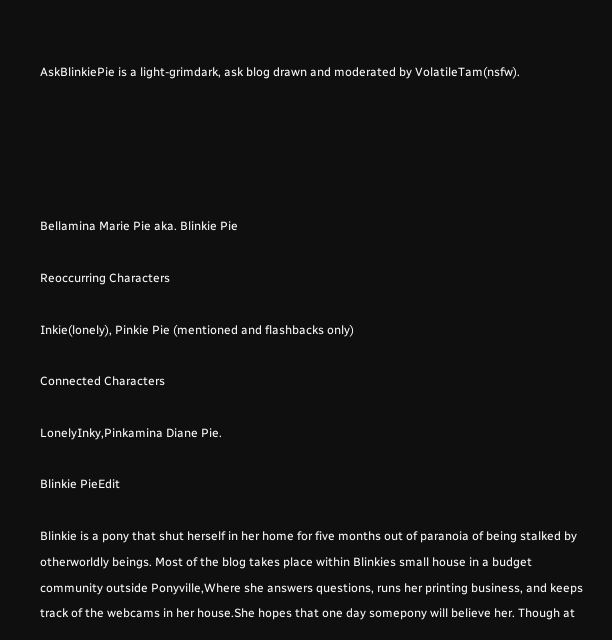AskBlinkiePie is a light-grimdark, ask blog drawn and moderated by VolatileTam(nsfw).





Bellamina Marie Pie aka. Blinkie Pie

Reoccurring Characters

Inkie(lonely), Pinkie Pie (mentioned and flashbacks only)

Connected Characters

LonelyInky,Pinkamina Diane Pie.

Blinkie PieEdit

Blinkie is a pony that shut herself in her home for five months out of paranoia of being stalked by otherworldly beings. Most of the blog takes place within Blinkies small house in a budget community outside Ponyville,Where she answers questions, runs her printing business, and keeps track of the webcams in her house.She hopes that one day somepony will believe her. Though at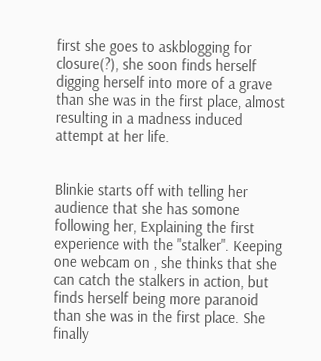first she goes to askblogging for closure(?), she soon finds herself digging herself into more of a grave than she was in the first place, almost resulting in a madness induced attempt at her life.


Blinkie starts off with telling her audience that she has somone following her, Explaining the first experience with the "stalker". Keeping one webcam on , she thinks that she can catch the stalkers in action, but finds herself being more paranoid than she was in the first place. She finally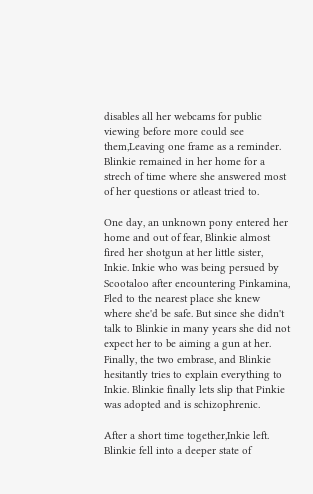disables all her webcams for public viewing before more could see them,Leaving one frame as a reminder. Blinkie remained in her home for a strech of time where she answered most of her questions or atleast tried to.

One day, an unknown pony entered her home and out of fear, Blinkie almost fired her shotgun at her little sister, Inkie. Inkie who was being persued by Scootaloo after encountering Pinkamina, Fled to the nearest place she knew where she'd be safe. But since she didn't talk to Blinkie in many years she did not expect her to be aiming a gun at her. Finally, the two embrase, and Blinkie hesitantly tries to explain everything to Inkie. Blinkie finally lets slip that Pinkie was adopted and is schizophrenic.

After a short time together,Inkie left. Blinkie fell into a deeper state of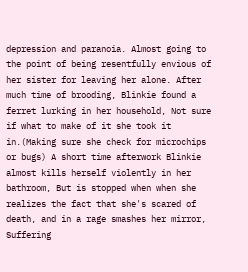depression and paranoia. Almost going to the point of being resentfully envious of her sister for leaving her alone. After much time of brooding, Blinkie found a ferret lurking in her household, Not sure if what to make of it she took it in.(Making sure she check for microchips or bugs) A short time afterwork Blinkie almost kills herself violently in her bathroom, But is stopped when when she realizes the fact that she's scared of death, and in a rage smashes her mirror, Suffering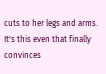cuts to her legs and arms. It's this even that finally convinces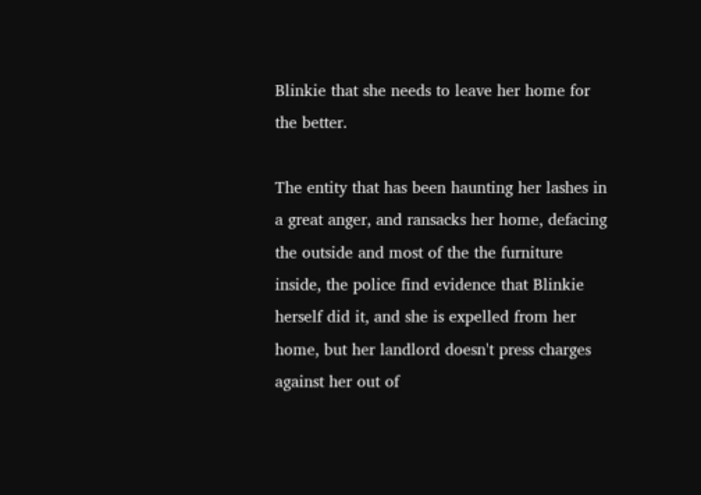Blinkie that she needs to leave her home for the better.

The entity that has been haunting her lashes in a great anger, and ransacks her home, defacing the outside and most of the the furniture inside, the police find evidence that Blinkie herself did it, and she is expelled from her home, but her landlord doesn't press charges against her out of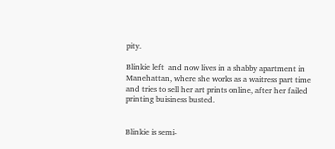pity.

Blinkie left  and now lives in a shabby apartment in Manehattan, where she works as a waitress part time and tries to sell her art prints online, after her failed printing buisiness busted.


Blinkie is semi-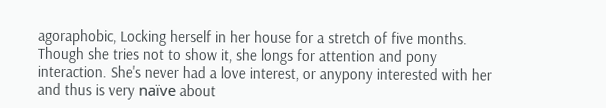agoraphobic, Locking herself in her house for a stretch of five months. Though she tries not to show it, she longs for attention and pony interaction. She's never had a love interest, or anypony interested with her and thus is very naïve about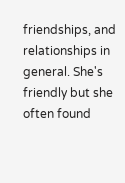friendships, and relationships in general. She's friendly but she often found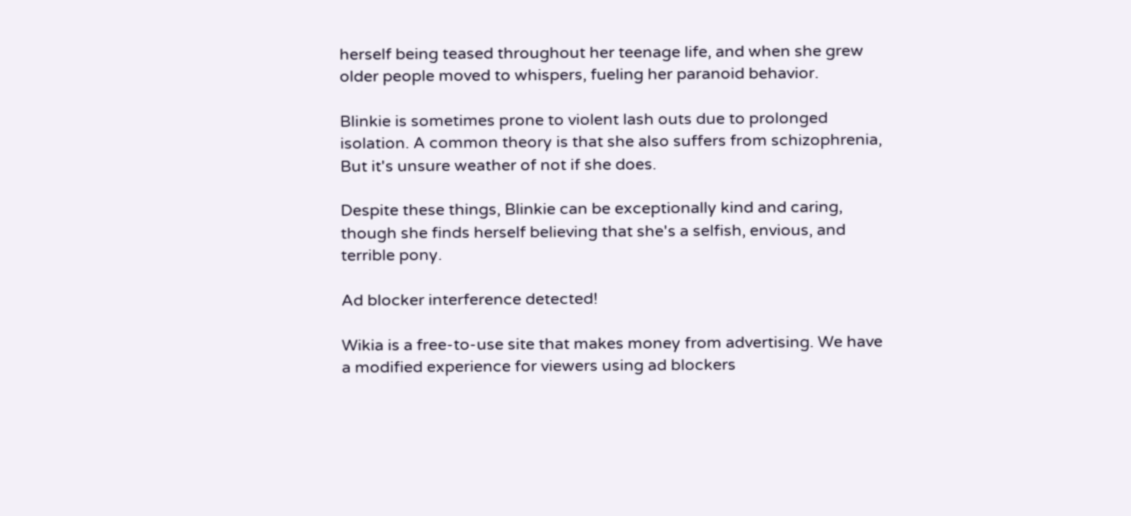herself being teased throughout her teenage life, and when she grew older people moved to whispers, fueling her paranoid behavior.

Blinkie is sometimes prone to violent lash outs due to prolonged isolation. A common theory is that she also suffers from schizophrenia, But it's unsure weather of not if she does.

Despite these things, Blinkie can be exceptionally kind and caring, though she finds herself believing that she's a selfish, envious, and terrible pony.

Ad blocker interference detected!

Wikia is a free-to-use site that makes money from advertising. We have a modified experience for viewers using ad blockers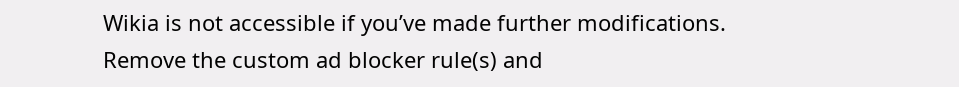Wikia is not accessible if you’ve made further modifications. Remove the custom ad blocker rule(s) and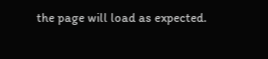the page will load as expected.